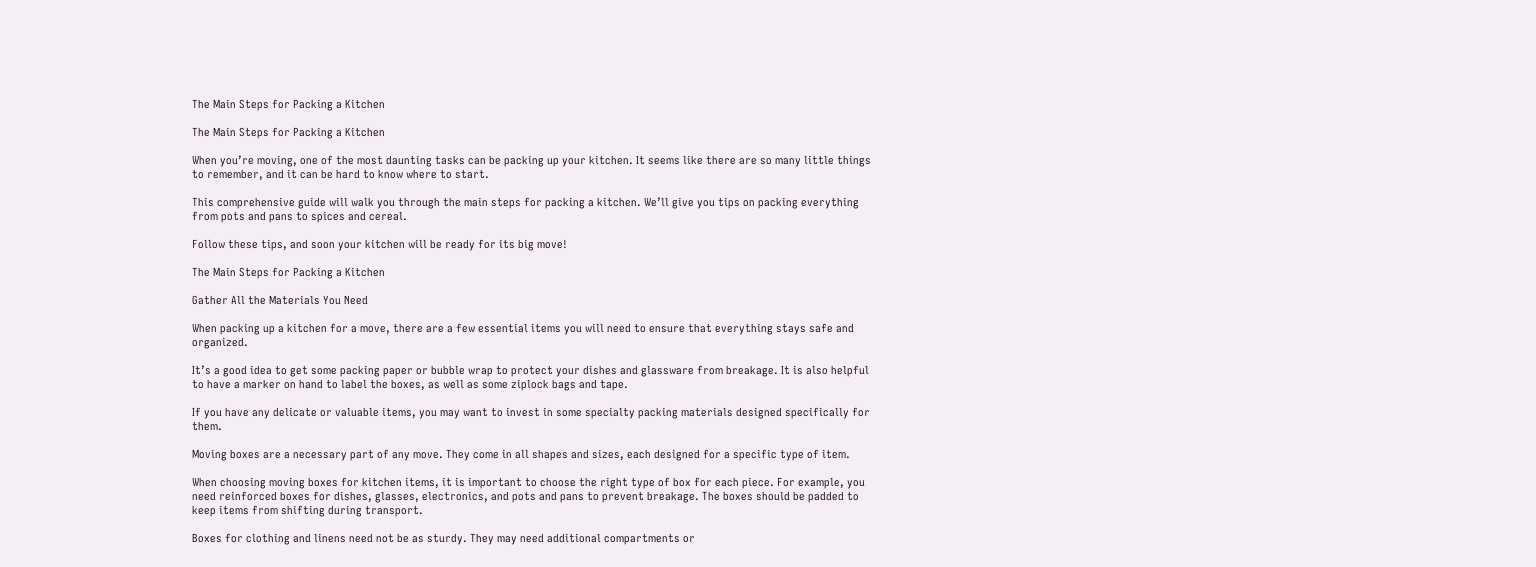The Main Steps for Packing a Kitchen

The Main Steps for Packing a Kitchen

When you’re moving, one of the most daunting tasks can be packing up your kitchen. It seems like there are so many little things to remember, and it can be hard to know where to start.

This comprehensive guide will walk you through the main steps for packing a kitchen. We’ll give you tips on packing everything from pots and pans to spices and cereal.

Follow these tips, and soon your kitchen will be ready for its big move!

The Main Steps for Packing a Kitchen

Gather All the Materials You Need

When packing up a kitchen for a move, there are a few essential items you will need to ensure that everything stays safe and organized.

It’s a good idea to get some packing paper or bubble wrap to protect your dishes and glassware from breakage. It is also helpful to have a marker on hand to label the boxes, as well as some ziplock bags and tape.

If you have any delicate or valuable items, you may want to invest in some specialty packing materials designed specifically for them.

Moving boxes are a necessary part of any move. They come in all shapes and sizes, each designed for a specific type of item.

When choosing moving boxes for kitchen items, it is important to choose the right type of box for each piece. For example, you need reinforced boxes for dishes, glasses, electronics, and pots and pans to prevent breakage. The boxes should be padded to keep items from shifting during transport.

Boxes for clothing and linens need not be as sturdy. They may need additional compartments or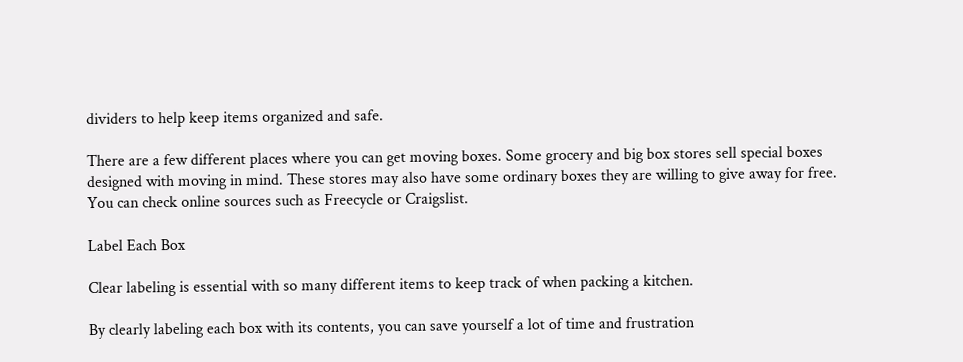dividers to help keep items organized and safe.

There are a few different places where you can get moving boxes. Some grocery and big box stores sell special boxes designed with moving in mind. These stores may also have some ordinary boxes they are willing to give away for free. You can check online sources such as Freecycle or Craigslist.

Label Each Box

Clear labeling is essential with so many different items to keep track of when packing a kitchen.

By clearly labeling each box with its contents, you can save yourself a lot of time and frustration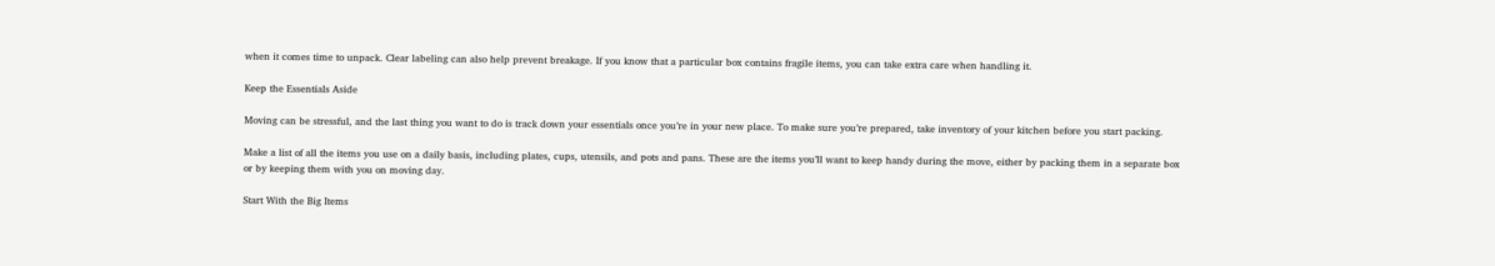when it comes time to unpack. Clear labeling can also help prevent breakage. If you know that a particular box contains fragile items, you can take extra care when handling it.

Keep the Essentials Aside

Moving can be stressful, and the last thing you want to do is track down your essentials once you’re in your new place. To make sure you’re prepared, take inventory of your kitchen before you start packing.

Make a list of all the items you use on a daily basis, including plates, cups, utensils, and pots and pans. These are the items you’ll want to keep handy during the move, either by packing them in a separate box or by keeping them with you on moving day.

Start With the Big Items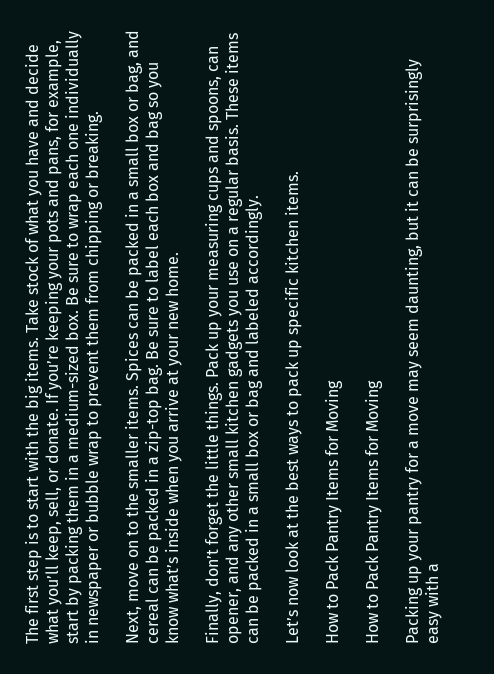The first step is to start with the big items. Take stock of what you have and decide what you’ll keep, sell, or donate. If you’re keeping your pots and pans, for example, start by packing them in a medium-sized box. Be sure to wrap each one individually in newspaper or bubble wrap to prevent them from chipping or breaking.

Next, move on to the smaller items. Spices can be packed in a small box or bag, and cereal can be packed in a zip-top bag. Be sure to label each box and bag so you know what’s inside when you arrive at your new home.

Finally, don’t forget the little things. Pack up your measuring cups and spoons, can opener, and any other small kitchen gadgets you use on a regular basis. These items can be packed in a small box or bag and labeled accordingly.

Let’s now look at the best ways to pack up specific kitchen items.

How to Pack Pantry Items for Moving

How to Pack Pantry Items for Moving

Packing up your pantry for a move may seem daunting, but it can be surprisingly easy with a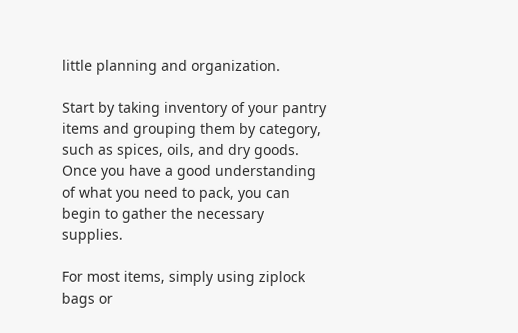little planning and organization.

Start by taking inventory of your pantry items and grouping them by category, such as spices, oils, and dry goods. Once you have a good understanding of what you need to pack, you can begin to gather the necessary supplies.

For most items, simply using ziplock bags or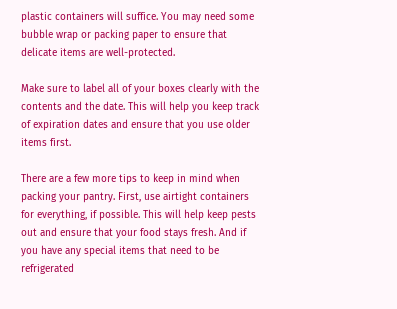plastic containers will suffice. You may need some bubble wrap or packing paper to ensure that delicate items are well-protected.

Make sure to label all of your boxes clearly with the contents and the date. This will help you keep track of expiration dates and ensure that you use older items first.

There are a few more tips to keep in mind when packing your pantry. First, use airtight containers for everything, if possible. This will help keep pests out and ensure that your food stays fresh. And if you have any special items that need to be refrigerated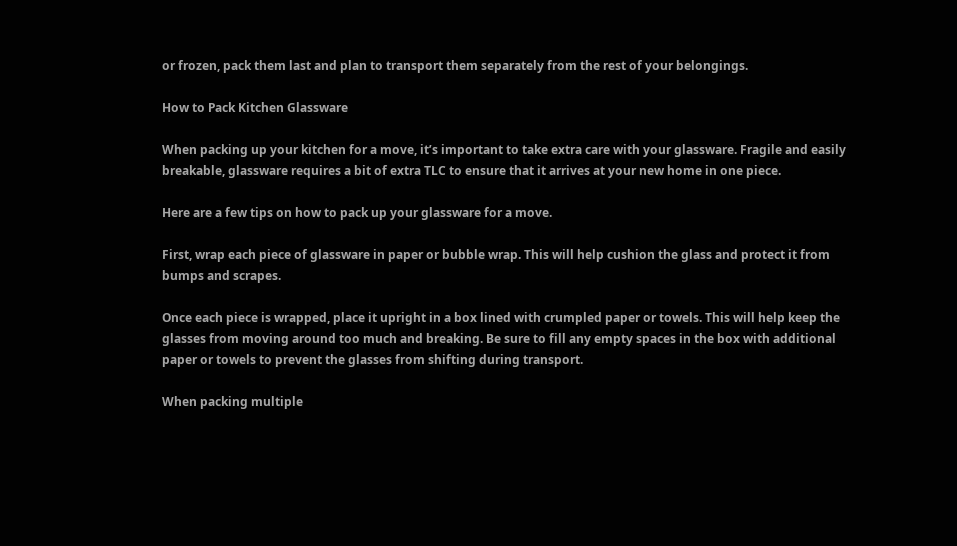or frozen, pack them last and plan to transport them separately from the rest of your belongings.

How to Pack Kitchen Glassware

When packing up your kitchen for a move, it’s important to take extra care with your glassware. Fragile and easily breakable, glassware requires a bit of extra TLC to ensure that it arrives at your new home in one piece.

Here are a few tips on how to pack up your glassware for a move.

First, wrap each piece of glassware in paper or bubble wrap. This will help cushion the glass and protect it from bumps and scrapes.

Once each piece is wrapped, place it upright in a box lined with crumpled paper or towels. This will help keep the glasses from moving around too much and breaking. Be sure to fill any empty spaces in the box with additional paper or towels to prevent the glasses from shifting during transport.

When packing multiple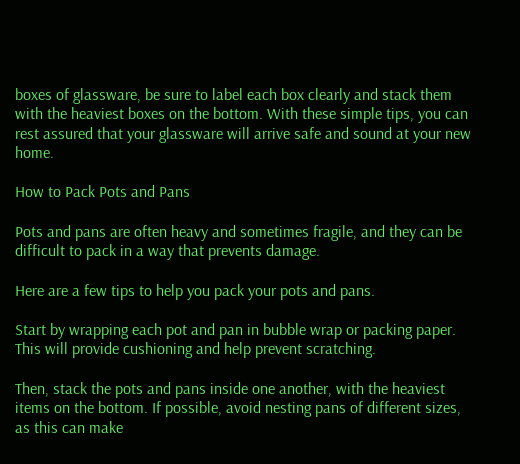boxes of glassware, be sure to label each box clearly and stack them with the heaviest boxes on the bottom. With these simple tips, you can rest assured that your glassware will arrive safe and sound at your new home.

How to Pack Pots and Pans

Pots and pans are often heavy and sometimes fragile, and they can be difficult to pack in a way that prevents damage.

Here are a few tips to help you pack your pots and pans.

Start by wrapping each pot and pan in bubble wrap or packing paper. This will provide cushioning and help prevent scratching.

Then, stack the pots and pans inside one another, with the heaviest items on the bottom. If possible, avoid nesting pans of different sizes, as this can make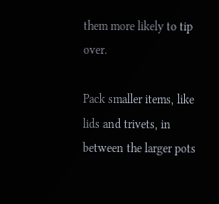them more likely to tip over.

Pack smaller items, like lids and trivets, in between the larger pots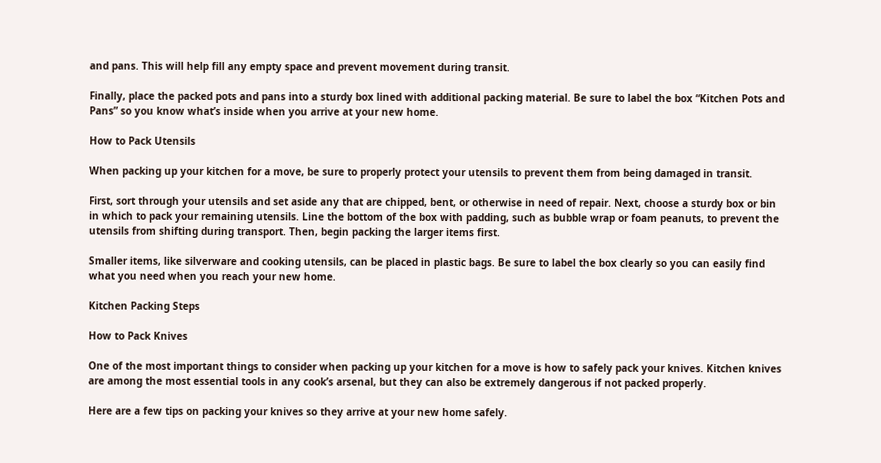and pans. This will help fill any empty space and prevent movement during transit.

Finally, place the packed pots and pans into a sturdy box lined with additional packing material. Be sure to label the box “Kitchen Pots and Pans” so you know what’s inside when you arrive at your new home.

How to Pack Utensils

When packing up your kitchen for a move, be sure to properly protect your utensils to prevent them from being damaged in transit.

First, sort through your utensils and set aside any that are chipped, bent, or otherwise in need of repair. Next, choose a sturdy box or bin in which to pack your remaining utensils. Line the bottom of the box with padding, such as bubble wrap or foam peanuts, to prevent the utensils from shifting during transport. Then, begin packing the larger items first.

Smaller items, like silverware and cooking utensils, can be placed in plastic bags. Be sure to label the box clearly so you can easily find what you need when you reach your new home.

Kitchen Packing Steps

How to Pack Knives

One of the most important things to consider when packing up your kitchen for a move is how to safely pack your knives. Kitchen knives are among the most essential tools in any cook’s arsenal, but they can also be extremely dangerous if not packed properly.

Here are a few tips on packing your knives so they arrive at your new home safely.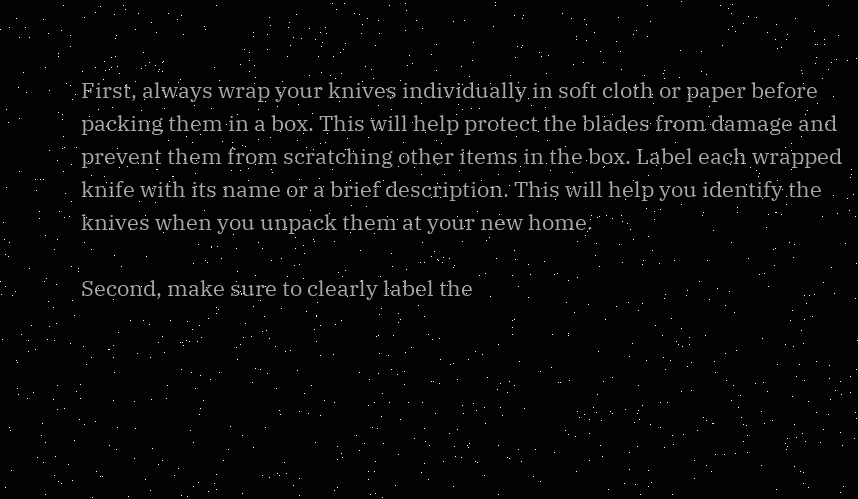First, always wrap your knives individually in soft cloth or paper before packing them in a box. This will help protect the blades from damage and prevent them from scratching other items in the box. Label each wrapped knife with its name or a brief description. This will help you identify the knives when you unpack them at your new home.

Second, make sure to clearly label the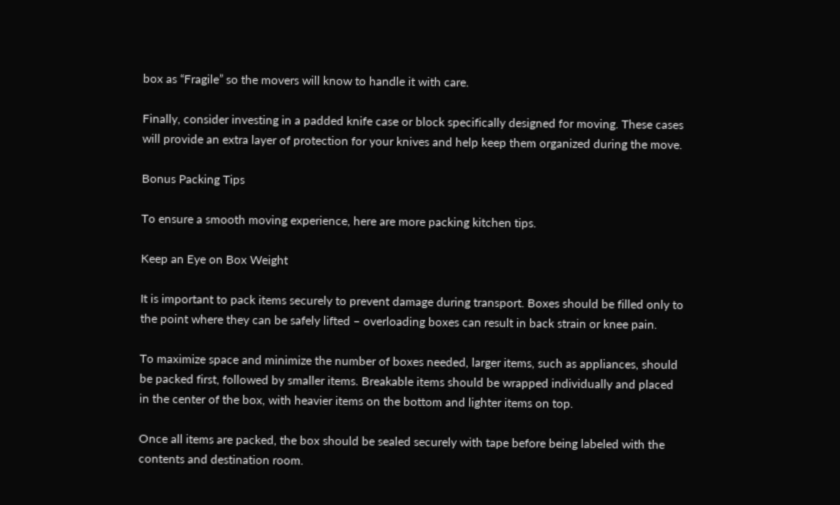box as “Fragile” so the movers will know to handle it with care.

Finally, consider investing in a padded knife case or block specifically designed for moving. These cases will provide an extra layer of protection for your knives and help keep them organized during the move.

Bonus Packing Tips

To ensure a smooth moving experience, here are more packing kitchen tips.

Keep an Eye on Box Weight

It is important to pack items securely to prevent damage during transport. Boxes should be filled only to the point where they can be safely lifted – overloading boxes can result in back strain or knee pain.

To maximize space and minimize the number of boxes needed, larger items, such as appliances, should be packed first, followed by smaller items. Breakable items should be wrapped individually and placed in the center of the box, with heavier items on the bottom and lighter items on top.

Once all items are packed, the box should be sealed securely with tape before being labeled with the contents and destination room.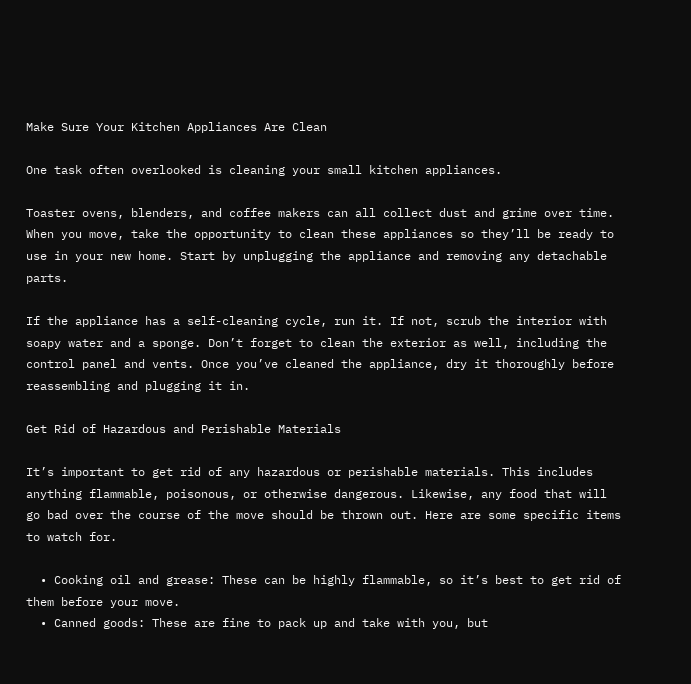Make Sure Your Kitchen Appliances Are Clean

One task often overlooked is cleaning your small kitchen appliances.

Toaster ovens, blenders, and coffee makers can all collect dust and grime over time. When you move, take the opportunity to clean these appliances so they’ll be ready to use in your new home. Start by unplugging the appliance and removing any detachable parts.

If the appliance has a self-cleaning cycle, run it. If not, scrub the interior with soapy water and a sponge. Don’t forget to clean the exterior as well, including the control panel and vents. Once you’ve cleaned the appliance, dry it thoroughly before reassembling and plugging it in.

Get Rid of Hazardous and Perishable Materials

It’s important to get rid of any hazardous or perishable materials. This includes anything flammable, poisonous, or otherwise dangerous. Likewise, any food that will go bad over the course of the move should be thrown out. Here are some specific items to watch for.

  • Cooking oil and grease: These can be highly flammable, so it’s best to get rid of them before your move.
  • Canned goods: These are fine to pack up and take with you, but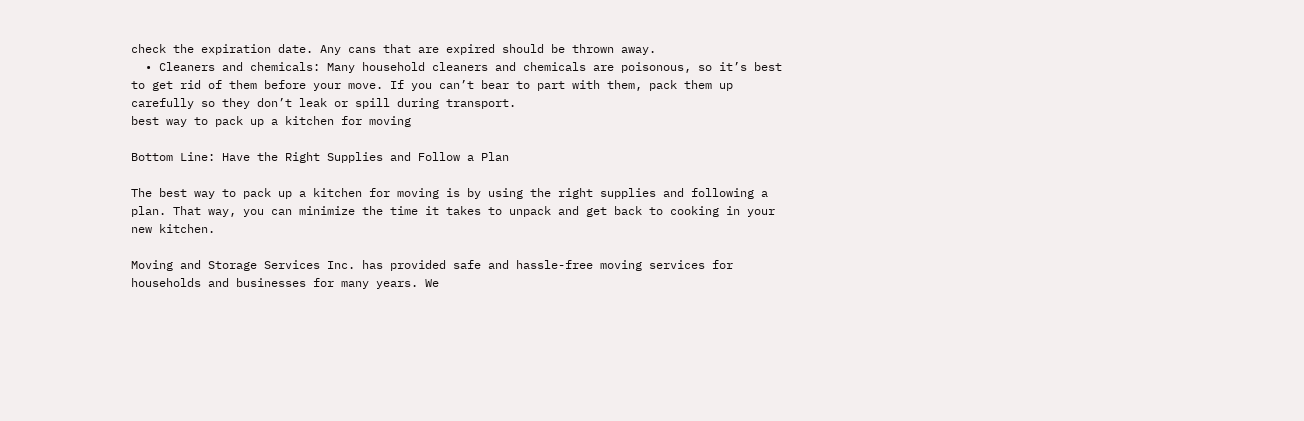check the expiration date. Any cans that are expired should be thrown away.
  • Cleaners and chemicals: Many household cleaners and chemicals are poisonous, so it’s best to get rid of them before your move. If you can’t bear to part with them, pack them up carefully so they don’t leak or spill during transport.
best way to pack up a kitchen for moving

Bottom Line: Have the Right Supplies and Follow a Plan

The best way to pack up a kitchen for moving is by using the right supplies and following a plan. That way, you can minimize the time it takes to unpack and get back to cooking in your new kitchen.

Moving and Storage Services Inc. has provided safe and hassle-free moving services for households and businesses for many years. We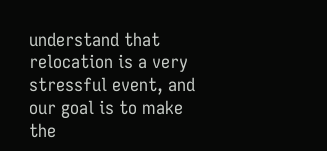understand that relocation is a very stressful event, and our goal is to make the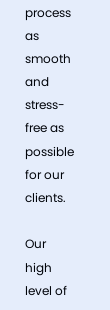process as smooth and stress-free as possible for our clients.

Our high level of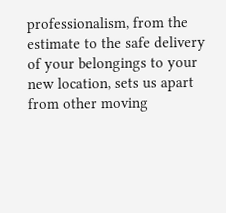professionalism, from the estimate to the safe delivery of your belongings to your new location, sets us apart from other moving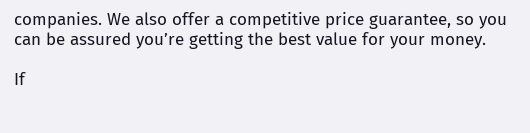companies. We also offer a competitive price guarantee, so you can be assured you’re getting the best value for your money.

If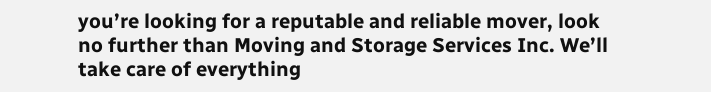you’re looking for a reputable and reliable mover, look no further than Moving and Storage Services Inc. We’ll take care of everything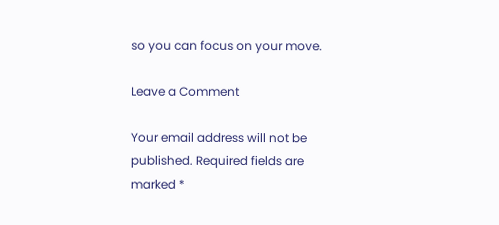so you can focus on your move.

Leave a Comment

Your email address will not be published. Required fields are marked *